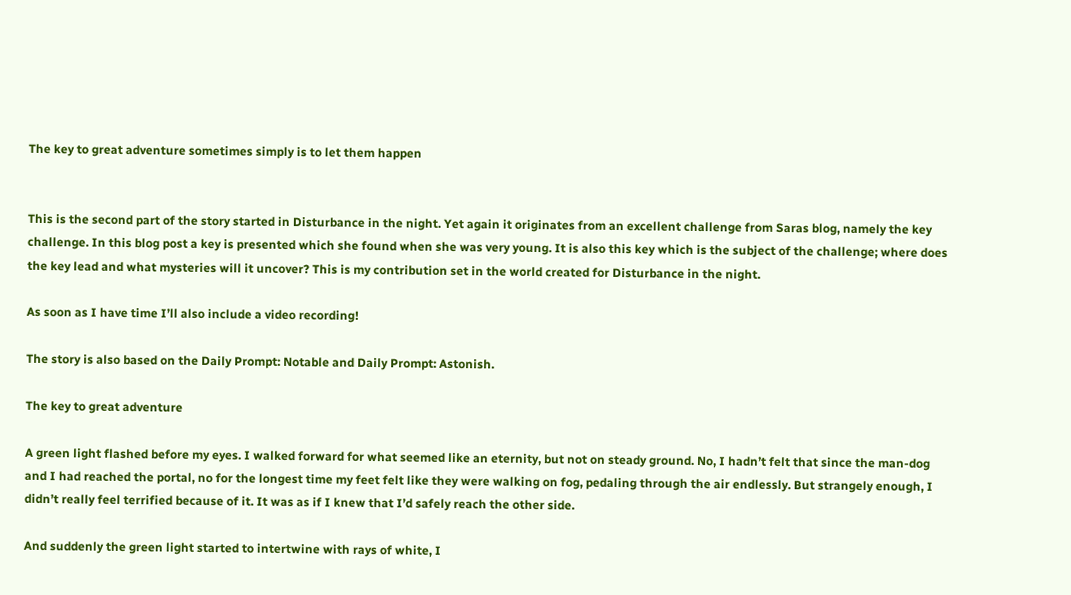The key to great adventure sometimes simply is to let them happen


This is the second part of the story started in Disturbance in the night. Yet again it originates from an excellent challenge from Saras blog, namely the key challenge. In this blog post a key is presented which she found when she was very young. It is also this key which is the subject of the challenge; where does the key lead and what mysteries will it uncover? This is my contribution set in the world created for Disturbance in the night.

As soon as I have time I’ll also include a video recording!

The story is also based on the Daily Prompt: Notable and Daily Prompt: Astonish.

The key to great adventure

A green light flashed before my eyes. I walked forward for what seemed like an eternity, but not on steady ground. No, I hadn’t felt that since the man-dog and I had reached the portal, no for the longest time my feet felt like they were walking on fog, pedaling through the air endlessly. But strangely enough, I didn’t really feel terrified because of it. It was as if I knew that I’d safely reach the other side.

And suddenly the green light started to intertwine with rays of white, I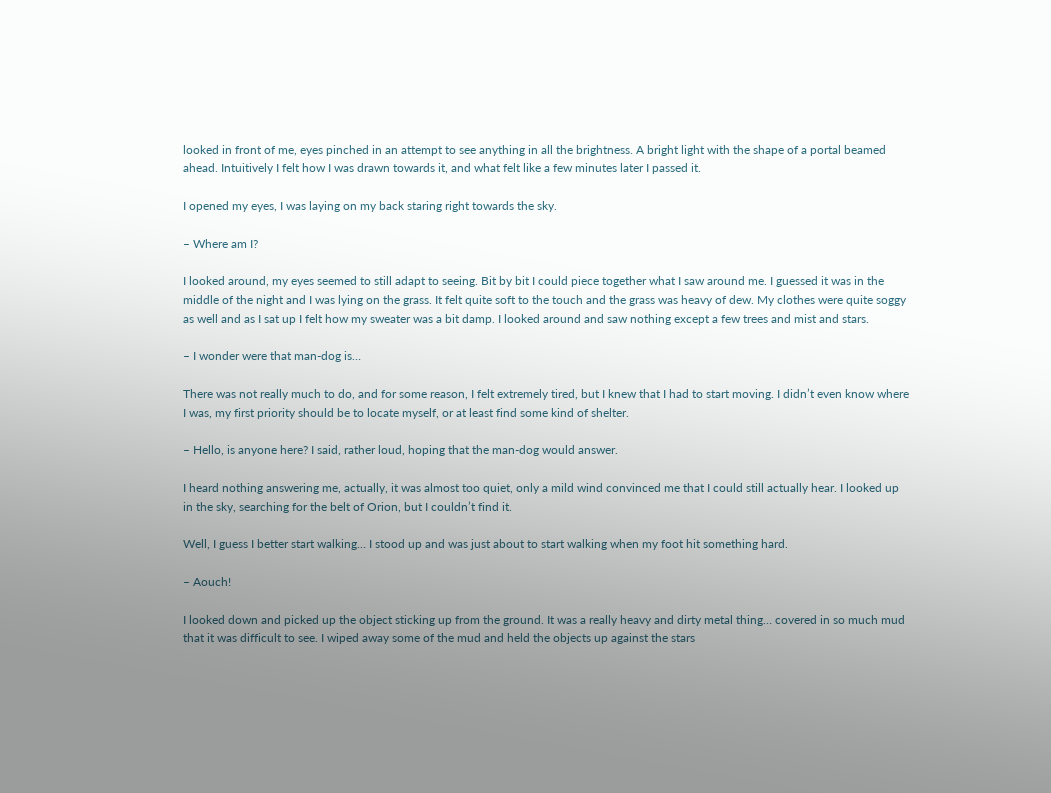looked in front of me, eyes pinched in an attempt to see anything in all the brightness. A bright light with the shape of a portal beamed ahead. Intuitively I felt how I was drawn towards it, and what felt like a few minutes later I passed it.

I opened my eyes, I was laying on my back staring right towards the sky.

– Where am I?

I looked around, my eyes seemed to still adapt to seeing. Bit by bit I could piece together what I saw around me. I guessed it was in the middle of the night and I was lying on the grass. It felt quite soft to the touch and the grass was heavy of dew. My clothes were quite soggy as well and as I sat up I felt how my sweater was a bit damp. I looked around and saw nothing except a few trees and mist and stars.

– I wonder were that man-dog is…

There was not really much to do, and for some reason, I felt extremely tired, but I knew that I had to start moving. I didn’t even know where I was, my first priority should be to locate myself, or at least find some kind of shelter.

– Hello, is anyone here? I said, rather loud, hoping that the man-dog would answer.

I heard nothing answering me, actually, it was almost too quiet, only a mild wind convinced me that I could still actually hear. I looked up in the sky, searching for the belt of Orion, but I couldn’t find it.

Well, I guess I better start walking… I stood up and was just about to start walking when my foot hit something hard.

– Aouch!

I looked down and picked up the object sticking up from the ground. It was a really heavy and dirty metal thing… covered in so much mud that it was difficult to see. I wiped away some of the mud and held the objects up against the stars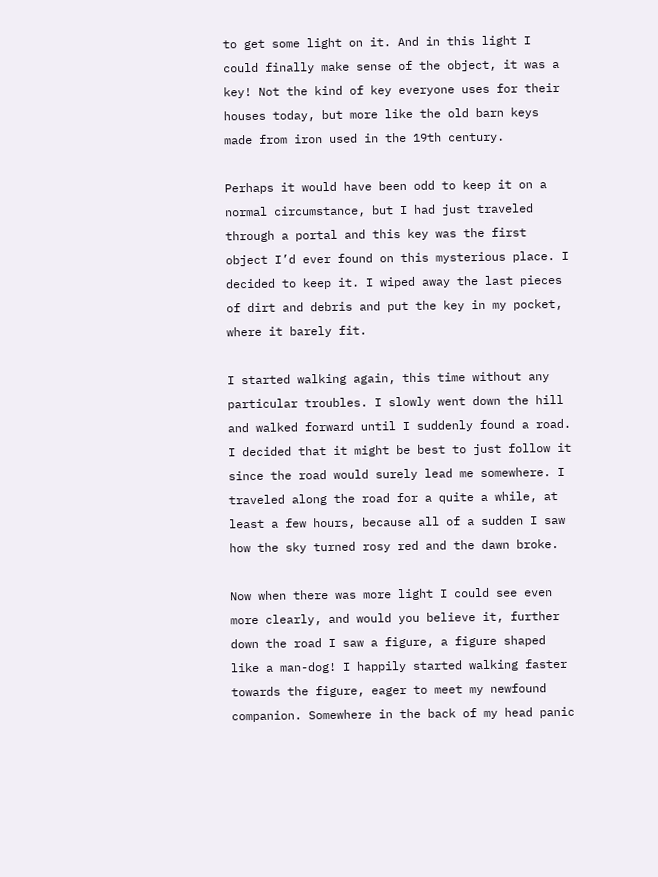to get some light on it. And in this light I could finally make sense of the object, it was a key! Not the kind of key everyone uses for their houses today, but more like the old barn keys made from iron used in the 19th century.

Perhaps it would have been odd to keep it on a normal circumstance, but I had just traveled through a portal and this key was the first object I’d ever found on this mysterious place. I decided to keep it. I wiped away the last pieces of dirt and debris and put the key in my pocket, where it barely fit.

I started walking again, this time without any particular troubles. I slowly went down the hill and walked forward until I suddenly found a road. I decided that it might be best to just follow it since the road would surely lead me somewhere. I traveled along the road for a quite a while, at least a few hours, because all of a sudden I saw how the sky turned rosy red and the dawn broke.

Now when there was more light I could see even more clearly, and would you believe it, further down the road I saw a figure, a figure shaped like a man-dog! I happily started walking faster towards the figure, eager to meet my newfound companion. Somewhere in the back of my head panic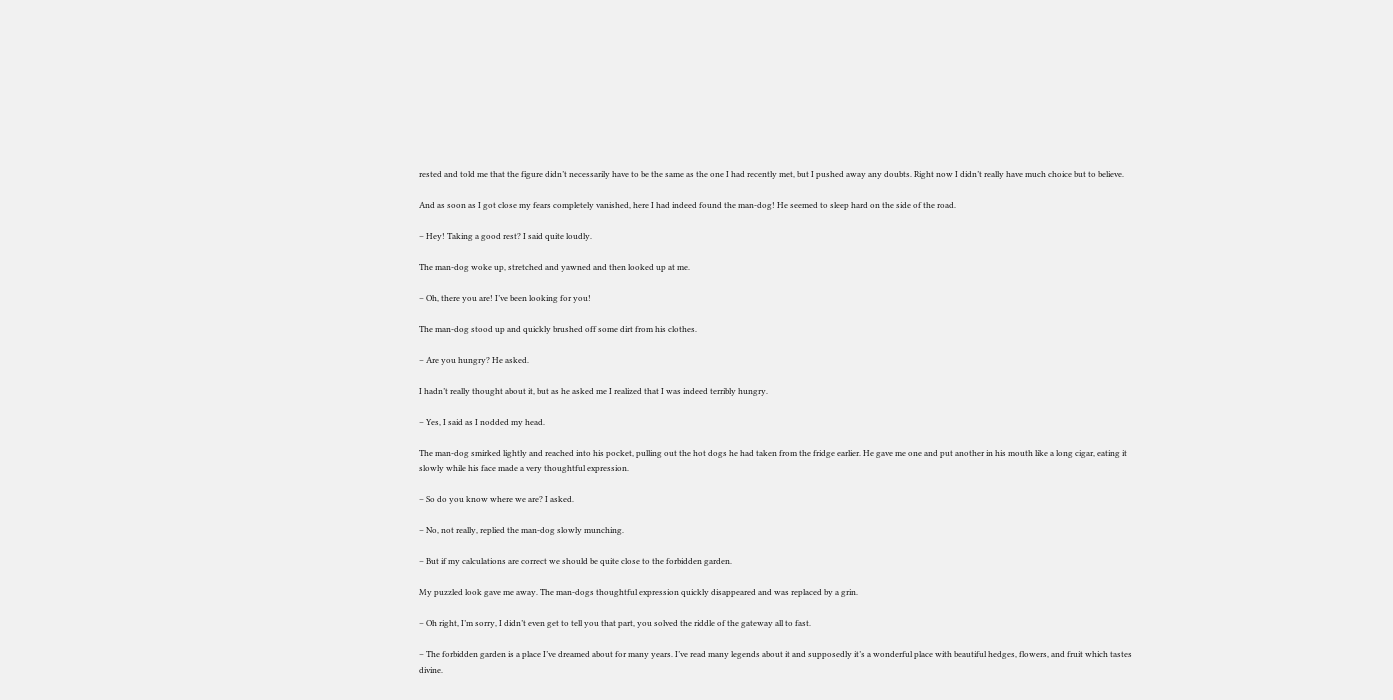rested and told me that the figure didn’t necessarily have to be the same as the one I had recently met, but I pushed away any doubts. Right now I didn’t really have much choice but to believe.

And as soon as I got close my fears completely vanished, here I had indeed found the man-dog! He seemed to sleep hard on the side of the road.

– Hey! Taking a good rest? I said quite loudly.

The man-dog woke up, stretched and yawned and then looked up at me.

– Oh, there you are! I’ve been looking for you!

The man-dog stood up and quickly brushed off some dirt from his clothes.

– Are you hungry? He asked.

I hadn’t really thought about it, but as he asked me I realized that I was indeed terribly hungry.

– Yes, I said as I nodded my head.

The man-dog smirked lightly and reached into his pocket, pulling out the hot dogs he had taken from the fridge earlier. He gave me one and put another in his mouth like a long cigar, eating it slowly while his face made a very thoughtful expression.

– So do you know where we are? I asked.

– No, not really, replied the man-dog slowly munching.

– But if my calculations are correct we should be quite close to the forbidden garden.

My puzzled look gave me away. The man-dogs thoughtful expression quickly disappeared and was replaced by a grin.

– Oh right, I’m sorry, I didn’t even get to tell you that part, you solved the riddle of the gateway all to fast.

– The forbidden garden is a place I’ve dreamed about for many years. I’ve read many legends about it and supposedly it’s a wonderful place with beautiful hedges, flowers, and fruit which tastes divine.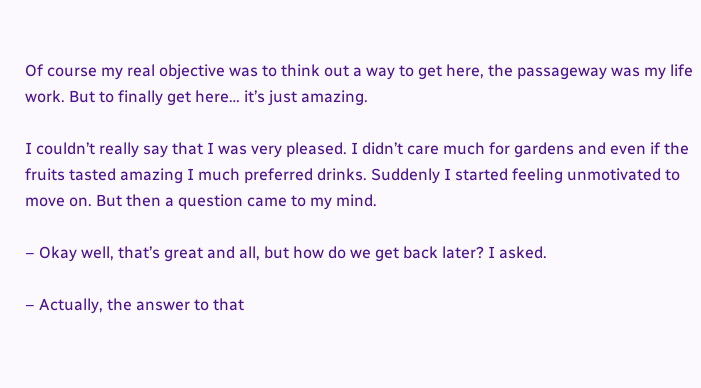Of course my real objective was to think out a way to get here, the passageway was my life work. But to finally get here… it’s just amazing.

I couldn’t really say that I was very pleased. I didn’t care much for gardens and even if the fruits tasted amazing I much preferred drinks. Suddenly I started feeling unmotivated to move on. But then a question came to my mind.

– Okay well, that’s great and all, but how do we get back later? I asked.

– Actually, the answer to that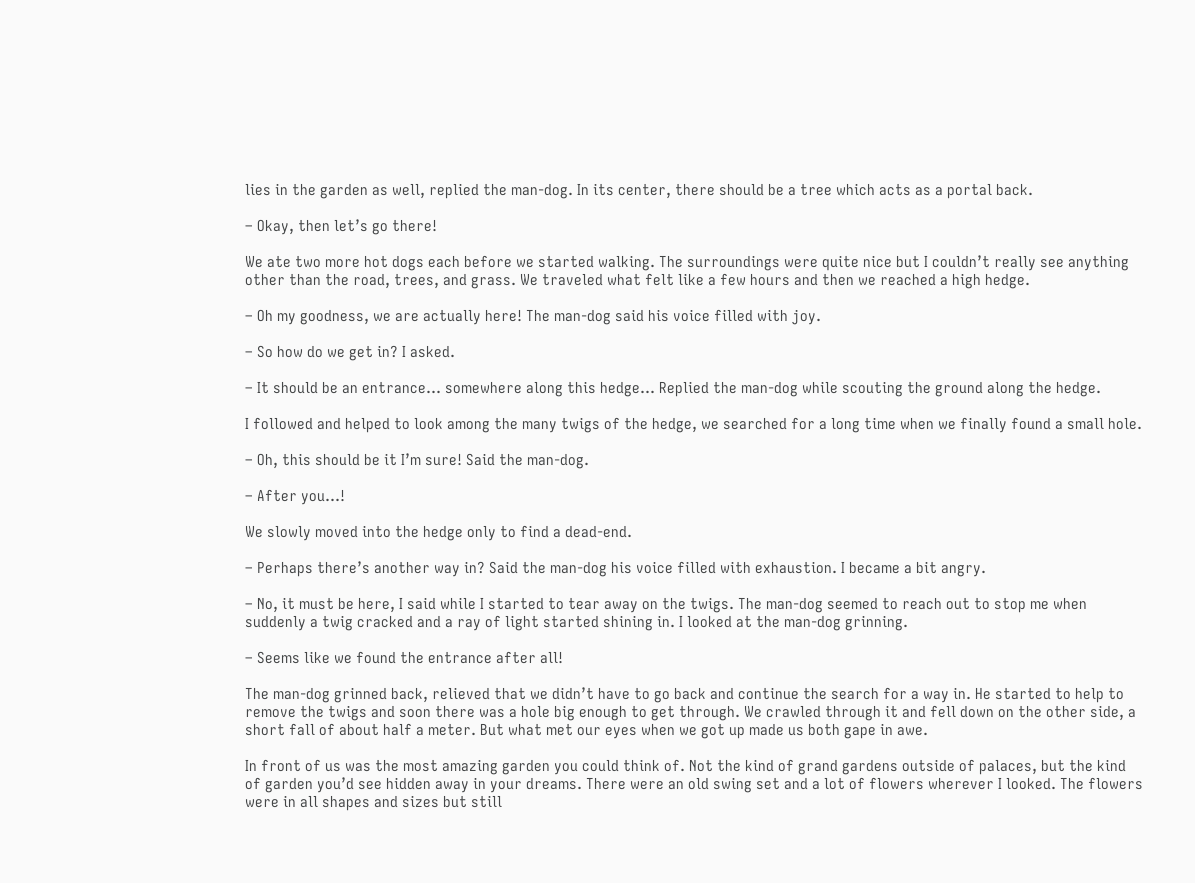lies in the garden as well, replied the man-dog. In its center, there should be a tree which acts as a portal back.

– Okay, then let’s go there!

We ate two more hot dogs each before we started walking. The surroundings were quite nice but I couldn’t really see anything other than the road, trees, and grass. We traveled what felt like a few hours and then we reached a high hedge.

– Oh my goodness, we are actually here! The man-dog said his voice filled with joy.

– So how do we get in? I asked.

– It should be an entrance… somewhere along this hedge… Replied the man-dog while scouting the ground along the hedge.

I followed and helped to look among the many twigs of the hedge, we searched for a long time when we finally found a small hole.

– Oh, this should be it I’m sure! Said the man-dog.

– After you…!

We slowly moved into the hedge only to find a dead-end.

– Perhaps there’s another way in? Said the man-dog his voice filled with exhaustion. I became a bit angry.

– No, it must be here, I said while I started to tear away on the twigs. The man-dog seemed to reach out to stop me when suddenly a twig cracked and a ray of light started shining in. I looked at the man-dog grinning.

– Seems like we found the entrance after all!

The man-dog grinned back, relieved that we didn’t have to go back and continue the search for a way in. He started to help to remove the twigs and soon there was a hole big enough to get through. We crawled through it and fell down on the other side, a short fall of about half a meter. But what met our eyes when we got up made us both gape in awe.

In front of us was the most amazing garden you could think of. Not the kind of grand gardens outside of palaces, but the kind of garden you’d see hidden away in your dreams. There were an old swing set and a lot of flowers wherever I looked. The flowers were in all shapes and sizes but still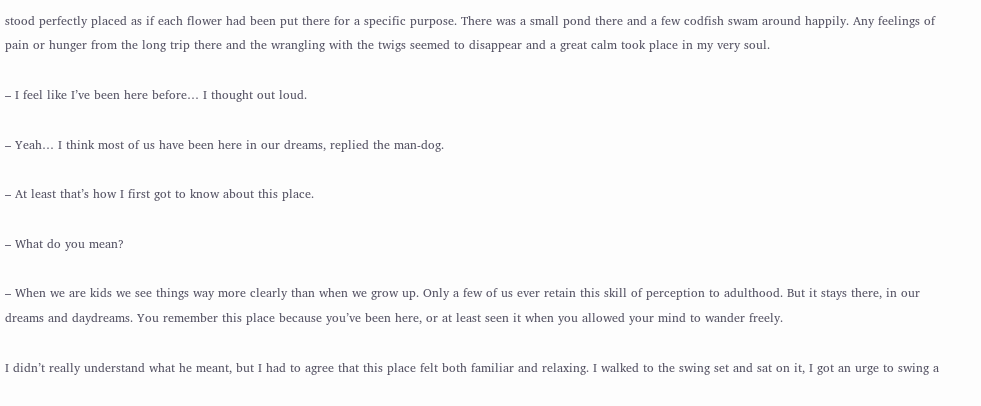stood perfectly placed as if each flower had been put there for a specific purpose. There was a small pond there and a few codfish swam around happily. Any feelings of pain or hunger from the long trip there and the wrangling with the twigs seemed to disappear and a great calm took place in my very soul.

– I feel like I’ve been here before… I thought out loud.

– Yeah… I think most of us have been here in our dreams, replied the man-dog.

– At least that’s how I first got to know about this place.

– What do you mean?

– When we are kids we see things way more clearly than when we grow up. Only a few of us ever retain this skill of perception to adulthood. But it stays there, in our dreams and daydreams. You remember this place because you’ve been here, or at least seen it when you allowed your mind to wander freely.

I didn’t really understand what he meant, but I had to agree that this place felt both familiar and relaxing. I walked to the swing set and sat on it, I got an urge to swing a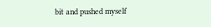bit and pushed myself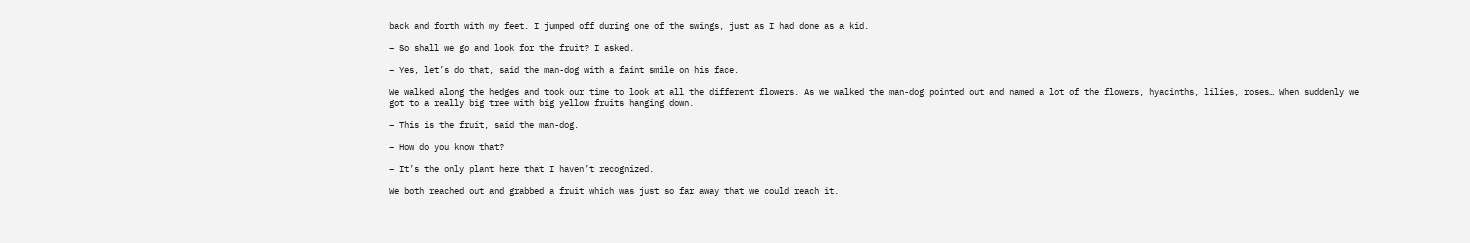back and forth with my feet. I jumped off during one of the swings, just as I had done as a kid.

– So shall we go and look for the fruit? I asked.

– Yes, let’s do that, said the man-dog with a faint smile on his face.

We walked along the hedges and took our time to look at all the different flowers. As we walked the man-dog pointed out and named a lot of the flowers, hyacinths, lilies, roses… When suddenly we got to a really big tree with big yellow fruits hanging down.

– This is the fruit, said the man-dog.

– How do you know that?

– It’s the only plant here that I haven’t recognized.

We both reached out and grabbed a fruit which was just so far away that we could reach it.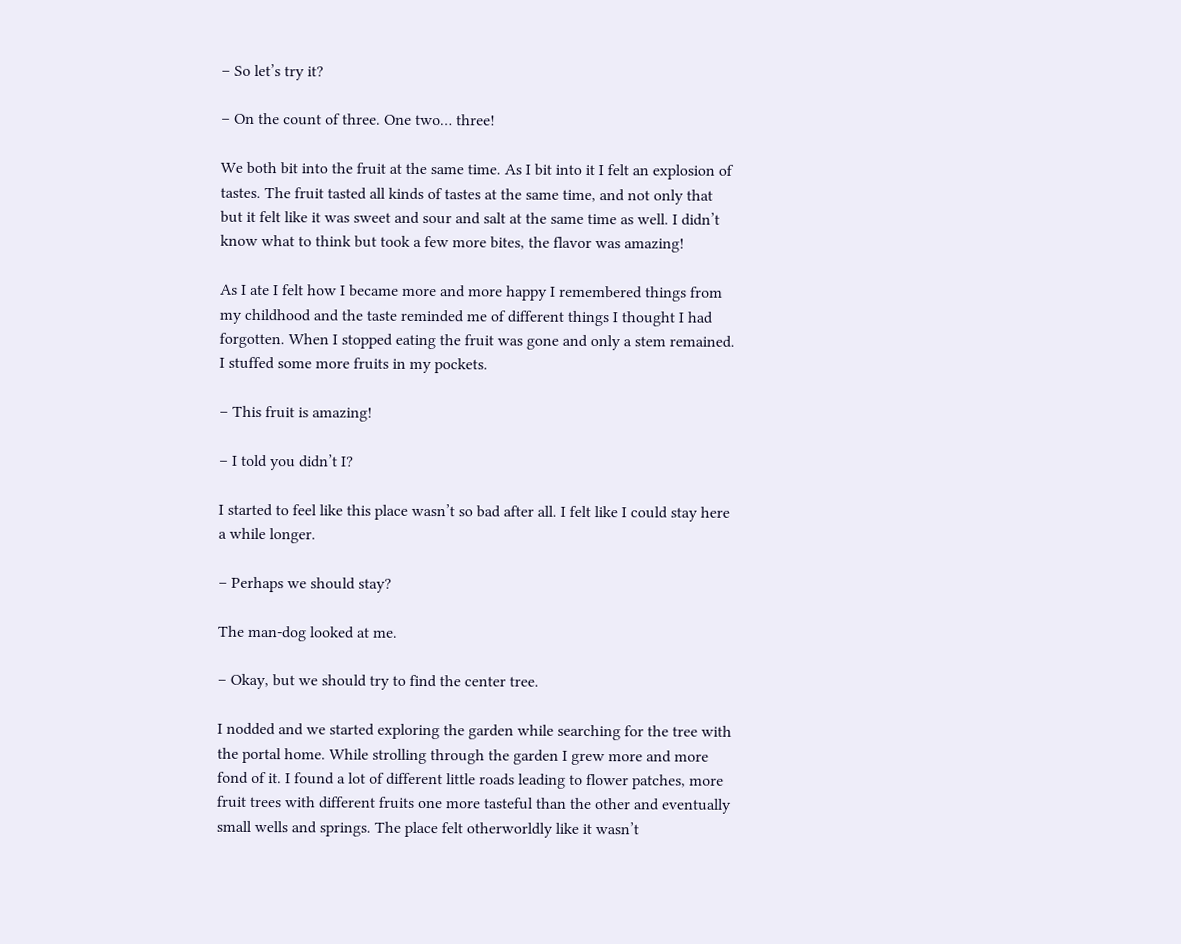– So let’s try it?

– On the count of three. One two… three!

We both bit into the fruit at the same time. As I bit into it I felt an explosion of tastes. The fruit tasted all kinds of tastes at the same time, and not only that but it felt like it was sweet and sour and salt at the same time as well. I didn’t know what to think but took a few more bites, the flavor was amazing!

As I ate I felt how I became more and more happy I remembered things from my childhood and the taste reminded me of different things I thought I had forgotten. When I stopped eating the fruit was gone and only a stem remained. I stuffed some more fruits in my pockets.

– This fruit is amazing!

– I told you didn’t I?

I started to feel like this place wasn’t so bad after all. I felt like I could stay here a while longer.

– Perhaps we should stay?

The man-dog looked at me.

– Okay, but we should try to find the center tree.

I nodded and we started exploring the garden while searching for the tree with the portal home. While strolling through the garden I grew more and more fond of it. I found a lot of different little roads leading to flower patches, more fruit trees with different fruits one more tasteful than the other and eventually small wells and springs. The place felt otherworldly like it wasn’t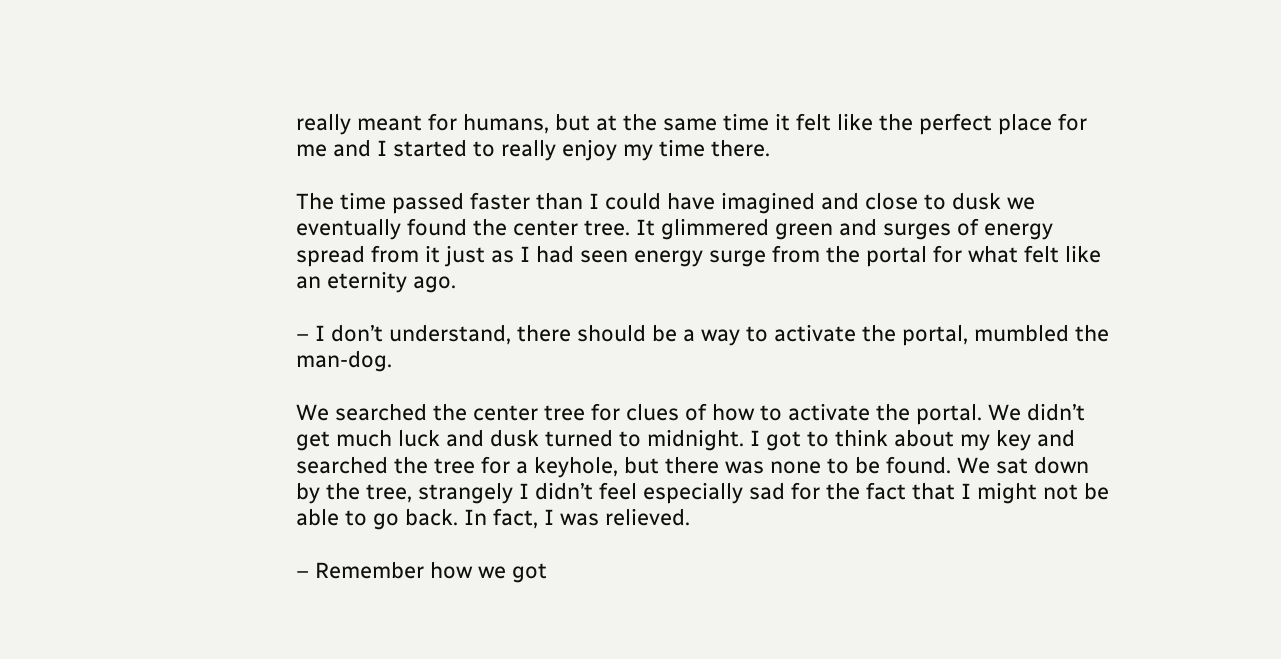really meant for humans, but at the same time it felt like the perfect place for me and I started to really enjoy my time there.

The time passed faster than I could have imagined and close to dusk we eventually found the center tree. It glimmered green and surges of energy spread from it just as I had seen energy surge from the portal for what felt like an eternity ago.

– I don’t understand, there should be a way to activate the portal, mumbled the man-dog.

We searched the center tree for clues of how to activate the portal. We didn’t get much luck and dusk turned to midnight. I got to think about my key and searched the tree for a keyhole, but there was none to be found. We sat down by the tree, strangely I didn’t feel especially sad for the fact that I might not be able to go back. In fact, I was relieved.

– Remember how we got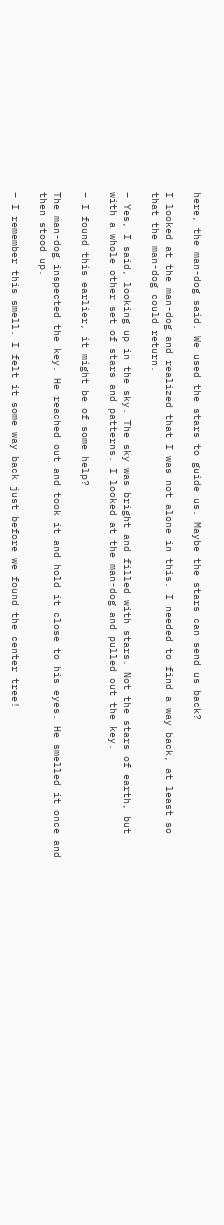here, the man-dog said. We used the stars to guide us. Maybe the stars can send us back?

I looked at the man-dog and realized that I was not alone in this. I needed to find a way back, at least so that the man-dog could return.

– Yes, I said, looking up in the sky. The sky was bright and filled with stars. Not the stars of earth, but with a whole other set of stars and patterns. I looked at the man-dog and pulled out the key.

– I found this earlier, it might be of some help?

The man-dog inspected the key. He reached out and took it and hold it close to his eyes. He smelled it once and then stood up.

– I remember this smell. I felt it some way back just before we found the center tree!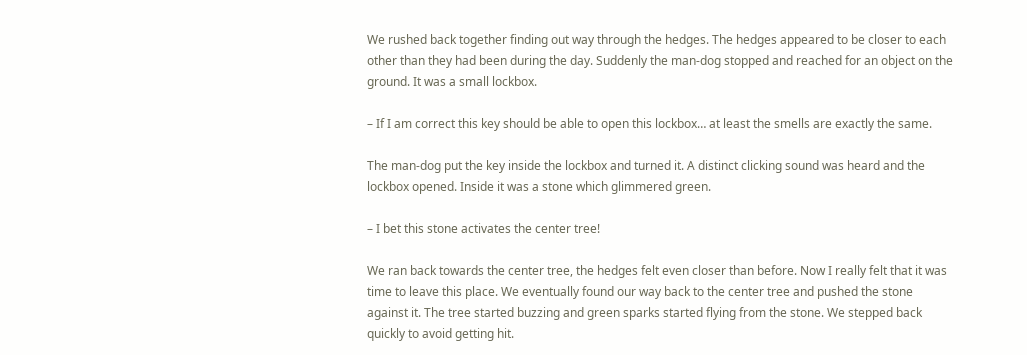We rushed back together finding out way through the hedges. The hedges appeared to be closer to each other than they had been during the day. Suddenly the man-dog stopped and reached for an object on the ground. It was a small lockbox.

– If I am correct this key should be able to open this lockbox… at least the smells are exactly the same.

The man-dog put the key inside the lockbox and turned it. A distinct clicking sound was heard and the lockbox opened. Inside it was a stone which glimmered green.

– I bet this stone activates the center tree!

We ran back towards the center tree, the hedges felt even closer than before. Now I really felt that it was time to leave this place. We eventually found our way back to the center tree and pushed the stone against it. The tree started buzzing and green sparks started flying from the stone. We stepped back quickly to avoid getting hit.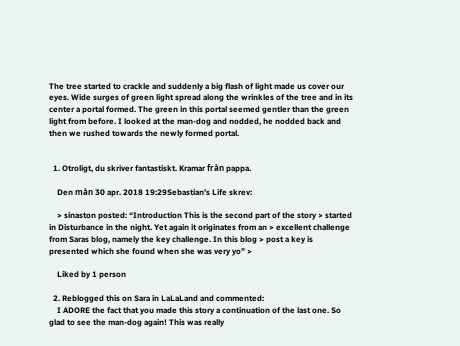The tree started to crackle and suddenly a big flash of light made us cover our eyes. Wide surges of green light spread along the wrinkles of the tree and in its center a portal formed. The green in this portal seemed gentler than the green light from before. I looked at the man-dog and nodded, he nodded back and then we rushed towards the newly formed portal.


  1. Otroligt, du skriver fantastiskt. Kramar från pappa.

    Den mån 30 apr. 2018 19:29Sebastian’s Life skrev:

    > sinaston posted: “Introduction This is the second part of the story > started in Disturbance in the night. Yet again it originates from an > excellent challenge from Saras blog, namely the key challenge. In this blog > post a key is presented which she found when she was very yo” >

    Liked by 1 person

  2. Reblogged this on Sara in LaLaLand and commented:
    I ADORE the fact that you made this story a continuation of the last one. So glad to see the man-dog again! This was really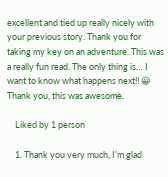excellent and tied up really nicely with your previous story. Thank you for taking my key on an adventure. This was a really fun read. The only thing is… I want to know what happens next!! 😀 Thank you, this was awesome.

    Liked by 1 person

    1. Thank you very much, I’m glad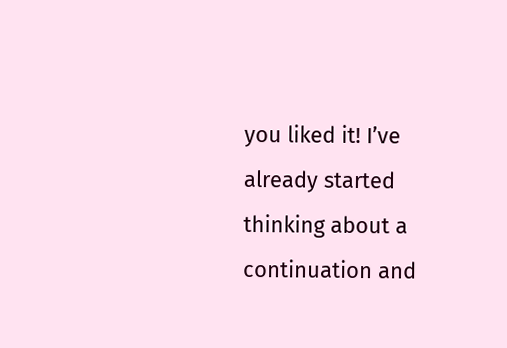you liked it! I’ve already started thinking about a continuation and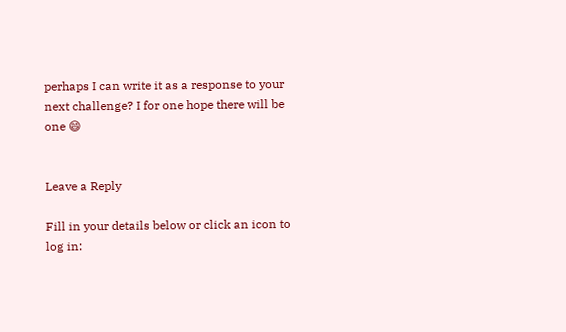perhaps I can write it as a response to your next challenge? I for one hope there will be one 😄


Leave a Reply

Fill in your details below or click an icon to log in: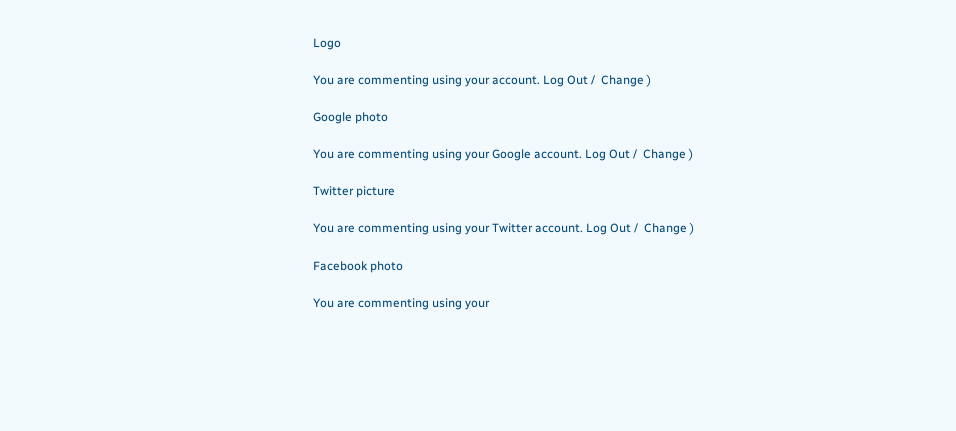Logo

You are commenting using your account. Log Out /  Change )

Google photo

You are commenting using your Google account. Log Out /  Change )

Twitter picture

You are commenting using your Twitter account. Log Out /  Change )

Facebook photo

You are commenting using your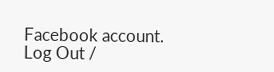Facebook account. Log Out /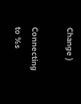Change )

Connecting to %s